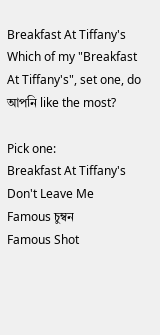Breakfast At Tiffany's Which of my "Breakfast At Tiffany's", set one, do আপনি like the most?

Pick one:
Breakfast At Tiffany's
Don't Leave Me
Famous চুম্বন
Famous Shot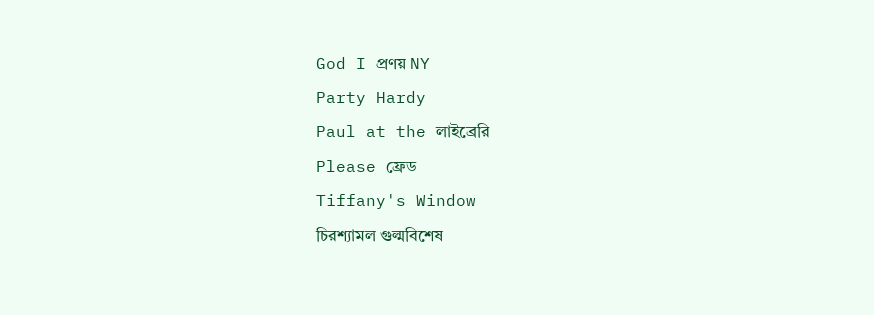God I প্রণয় NY
Party Hardy
Paul at the লাইব্রেরি
Please ফ্রেড
Tiffany's Window
চিরশ্যামল গুল্মবিশেষ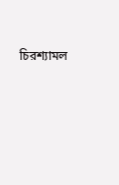চিরশ্যামল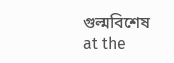গুল্মবিশেষ at the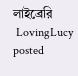লাইব্রেরি
 LovingLucy posted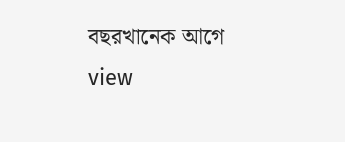বছরখানেক আগে
view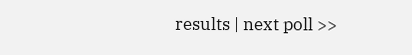results | next poll >>